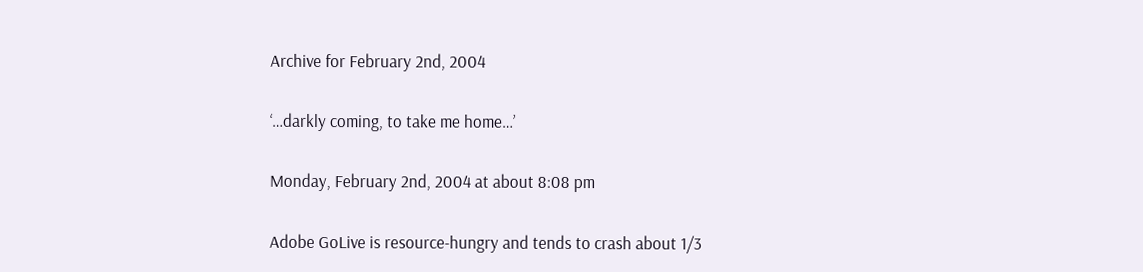Archive for February 2nd, 2004

‘…darkly coming, to take me home…’

Monday, February 2nd, 2004 at about 8:08 pm

Adobe GoLive is resource-hungry and tends to crash about 1/3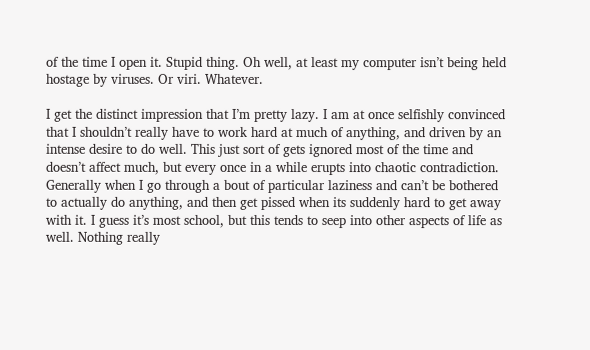of the time I open it. Stupid thing. Oh well, at least my computer isn’t being held hostage by viruses. Or viri. Whatever.

I get the distinct impression that I’m pretty lazy. I am at once selfishly convinced that I shouldn’t really have to work hard at much of anything, and driven by an intense desire to do well. This just sort of gets ignored most of the time and doesn’t affect much, but every once in a while erupts into chaotic contradiction. Generally when I go through a bout of particular laziness and can’t be bothered to actually do anything, and then get pissed when its suddenly hard to get away with it. I guess it’s most school, but this tends to seep into other aspects of life as well. Nothing really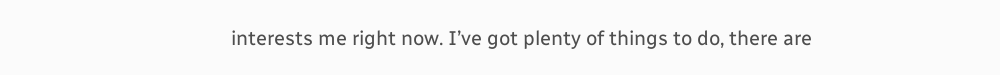interests me right now. I’ve got plenty of things to do, there are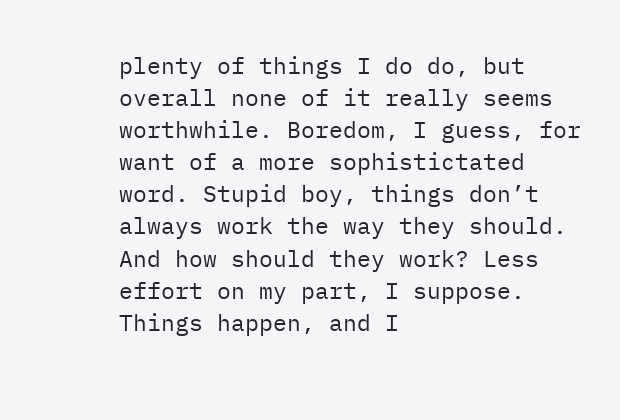plenty of things I do do, but overall none of it really seems worthwhile. Boredom, I guess, for want of a more sophistictated word. Stupid boy, things don’t always work the way they should. And how should they work? Less effort on my part, I suppose. Things happen, and I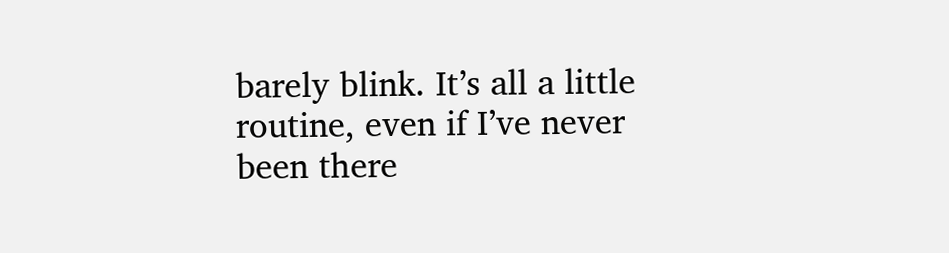barely blink. It’s all a little routine, even if I’ve never been there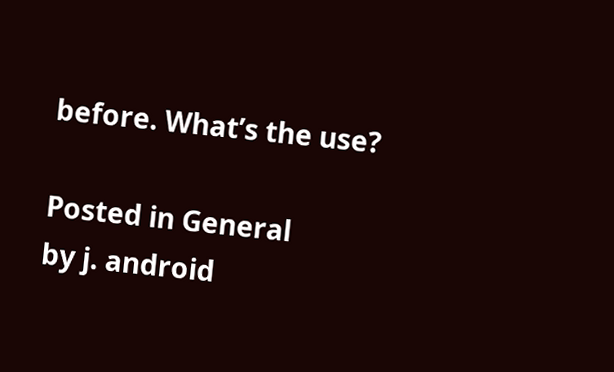before. What’s the use?

Posted in General
by j. android